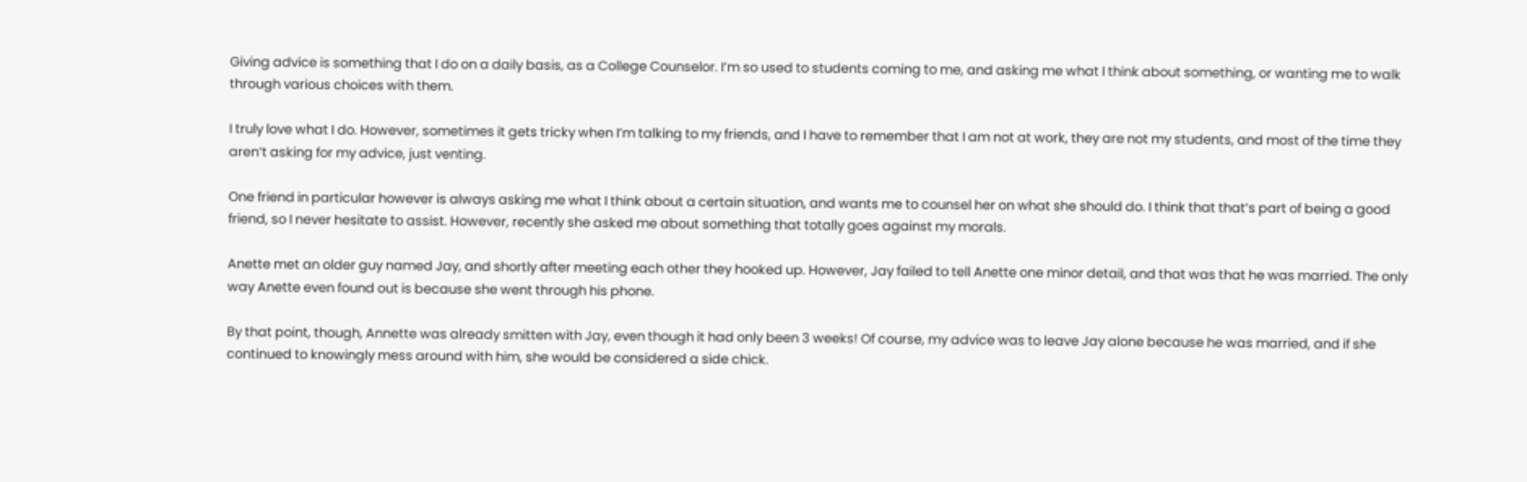Giving advice is something that I do on a daily basis, as a College Counselor. I’m so used to students coming to me, and asking me what I think about something, or wanting me to walk through various choices with them.

I truly love what I do. However, sometimes it gets tricky when I’m talking to my friends, and I have to remember that I am not at work, they are not my students, and most of the time they aren’t asking for my advice, just venting.

One friend in particular however is always asking me what I think about a certain situation, and wants me to counsel her on what she should do. I think that that’s part of being a good friend, so I never hesitate to assist. However, recently she asked me about something that totally goes against my morals.

Anette met an older guy named Jay, and shortly after meeting each other they hooked up. However, Jay failed to tell Anette one minor detail, and that was that he was married. The only way Anette even found out is because she went through his phone.

By that point, though, Annette was already smitten with Jay, even though it had only been 3 weeks! Of course, my advice was to leave Jay alone because he was married, and if she continued to knowingly mess around with him, she would be considered a side chick.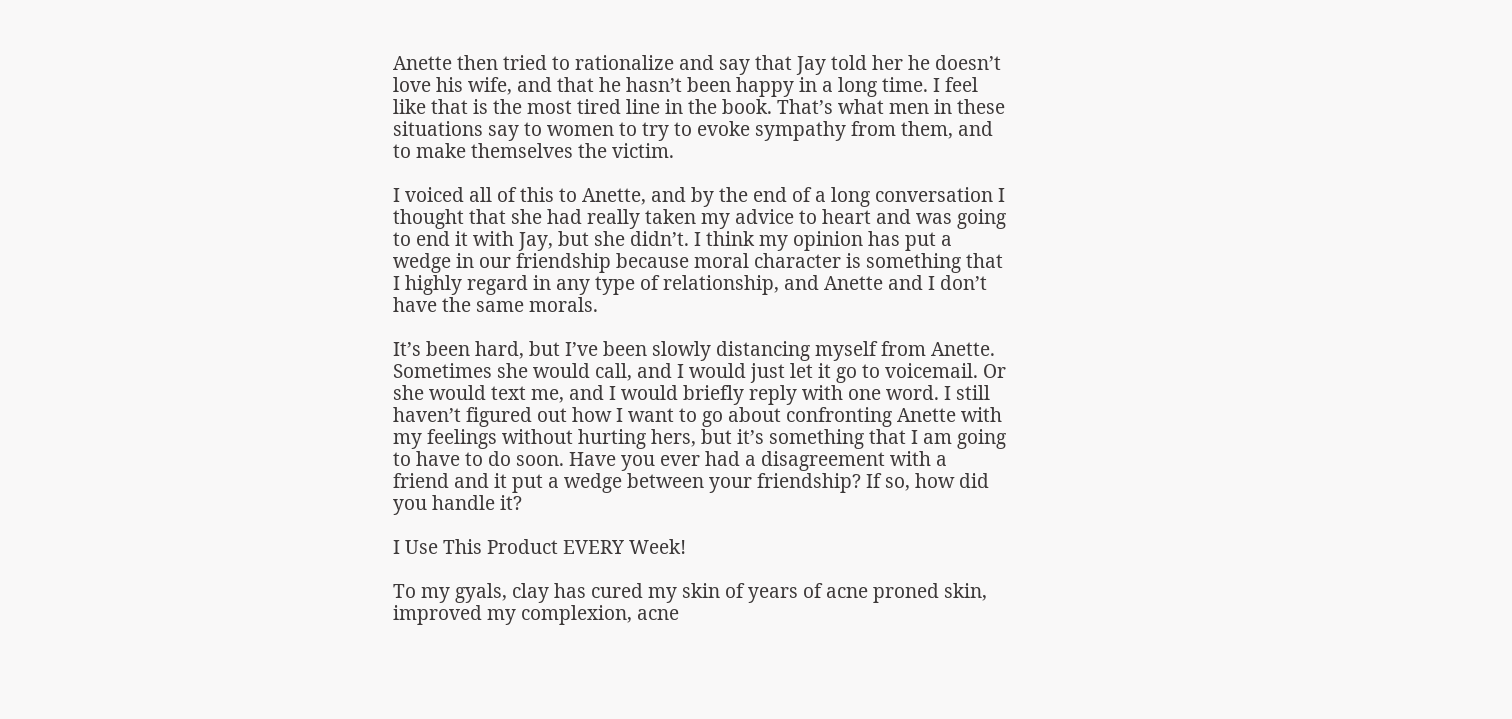Anette then tried to rationalize and say that Jay told her he doesn’t love his wife, and that he hasn’t been happy in a long time. I feel like that is the most tired line in the book. That’s what men in these situations say to women to try to evoke sympathy from them, and to make themselves the victim.

I voiced all of this to Anette, and by the end of a long conversation I thought that she had really taken my advice to heart and was going to end it with Jay, but she didn’t. I think my opinion has put a wedge in our friendship because moral character is something that I highly regard in any type of relationship, and Anette and I don’t have the same morals.

It’s been hard, but I’ve been slowly distancing myself from Anette. Sometimes she would call, and I would just let it go to voicemail. Or she would text me, and I would briefly reply with one word. I still haven’t figured out how I want to go about confronting Anette with my feelings without hurting hers, but it’s something that I am going to have to do soon. Have you ever had a disagreement with a friend and it put a wedge between your friendship? If so, how did you handle it?

I Use This Product EVERY Week!

To my gyals, clay has cured my skin of years of acne proned skin, improved my complexion, acne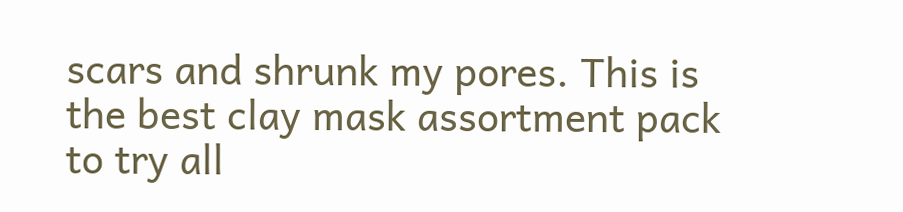scars and shrunk my pores. This is the best clay mask assortment pack to try all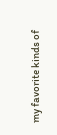my favorite kinds of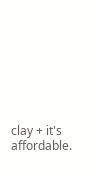clay + it's affordable.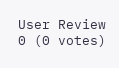User Review
0 (0 votes)